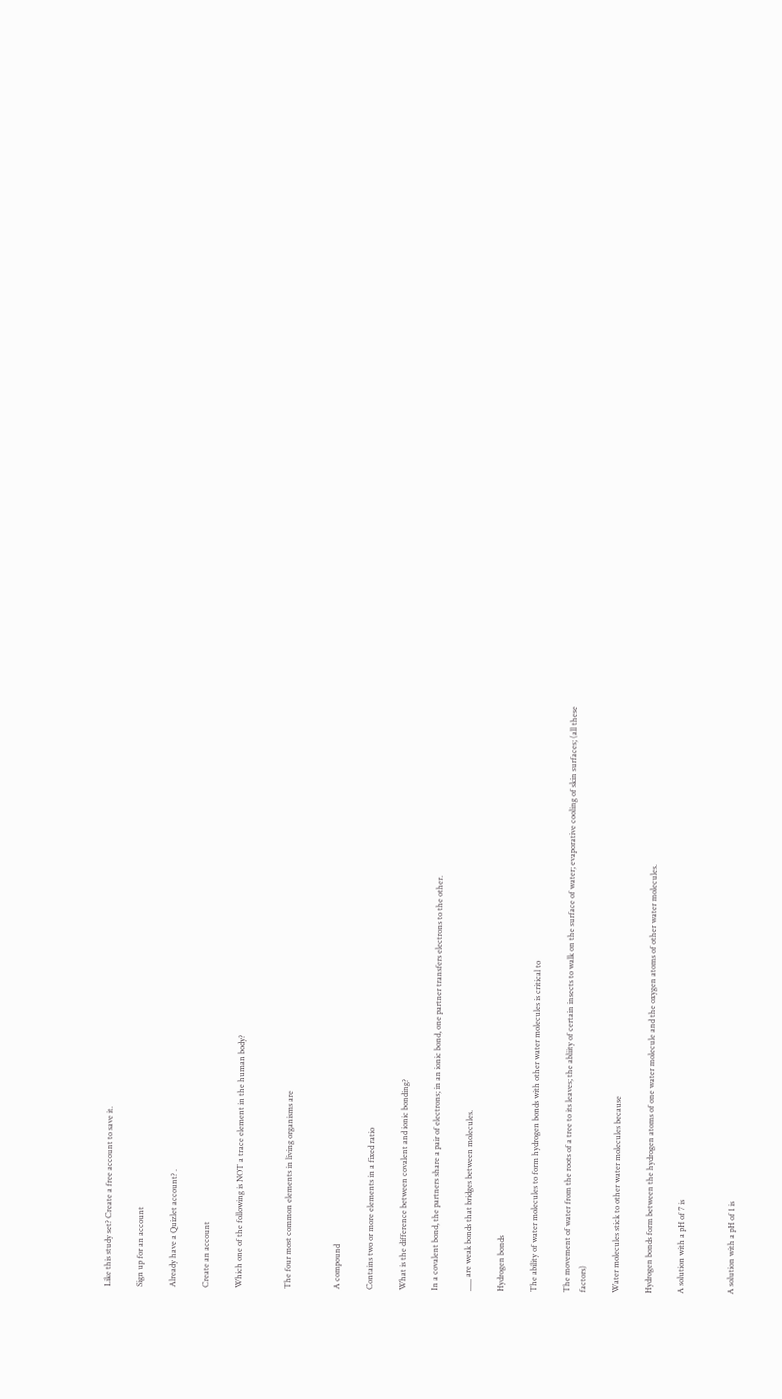Like this study set? Create a free account to save it.

Sign up for an account

Already have a Quizlet account? .

Create an account

Which one of the following is NOT a trace element in the human body?


The four most common elements in living organisms are


A compound

Contains two or more elements in a fixed ratio

What is the difference between covalent and ionic bonding?

In a covalent bond, the partners share a pair of electrons; in an ionic bond, one partner transfers electrons to the other.

___ are weak bonds that bridges between molecules.

Hydrogen bonds

The ability of water molecules to form hydrogen bonds with other water molecules is critical to

The movement of water from the roots of a tree to its leaves; the abliity of certain insects to walk on the surface of water; evaporative cooling of skin surfaces; (all these factors)

Water molecules stick to other water molecules because

Hydrogen bonds form between the hydrogen atoms of one water molecule and the oxygen atoms of other water molecules.

A solution with a pH of 7 is


A solution with a pH of 1 is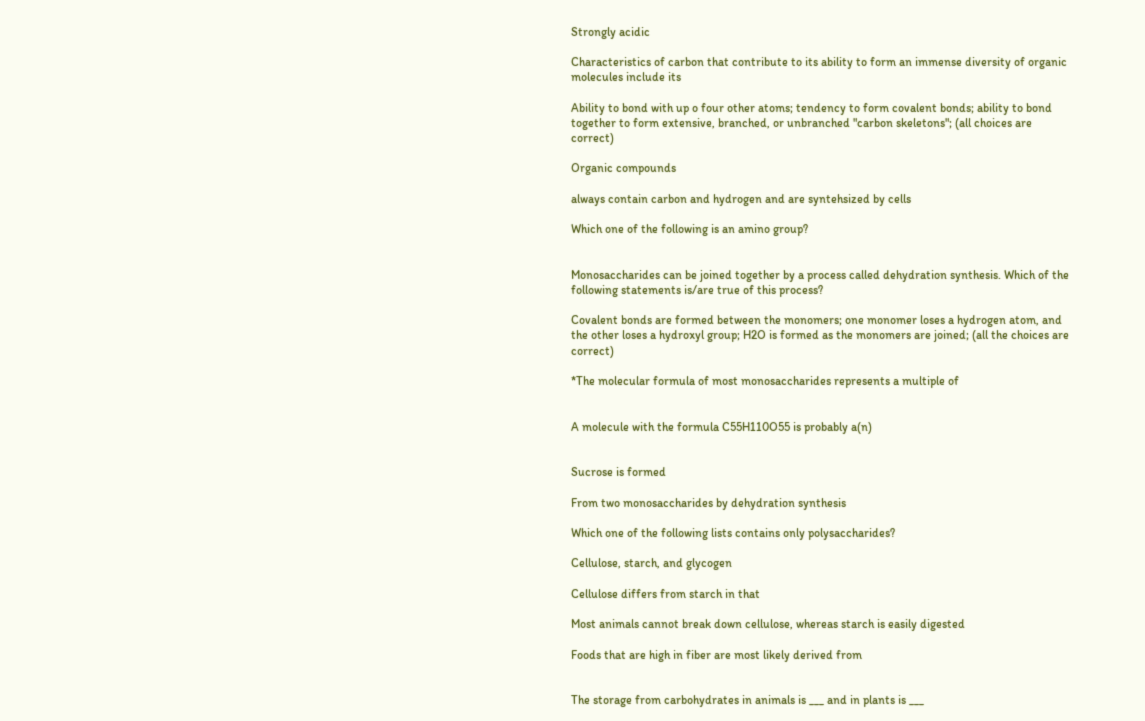Strongly acidic

Characteristics of carbon that contribute to its ability to form an immense diversity of organic molecules include its

Ability to bond with up o four other atoms; tendency to form covalent bonds; ability to bond together to form extensive, branched, or unbranched "carbon skeletons"; (all choices are correct)

Organic compounds

always contain carbon and hydrogen and are syntehsized by cells

Which one of the following is an amino group?


Monosaccharides can be joined together by a process called dehydration synthesis. Which of the following statements is/are true of this process?

Covalent bonds are formed between the monomers; one monomer loses a hydrogen atom, and the other loses a hydroxyl group; H2O is formed as the monomers are joined; (all the choices are correct)

*The molecular formula of most monosaccharides represents a multiple of


A molecule with the formula C55H110O55 is probably a(n)


Sucrose is formed

From two monosaccharides by dehydration synthesis

Which one of the following lists contains only polysaccharides?

Cellulose, starch, and glycogen

Cellulose differs from starch in that

Most animals cannot break down cellulose, whereas starch is easily digested

Foods that are high in fiber are most likely derived from


The storage from carbohydrates in animals is ___ and in plants is ___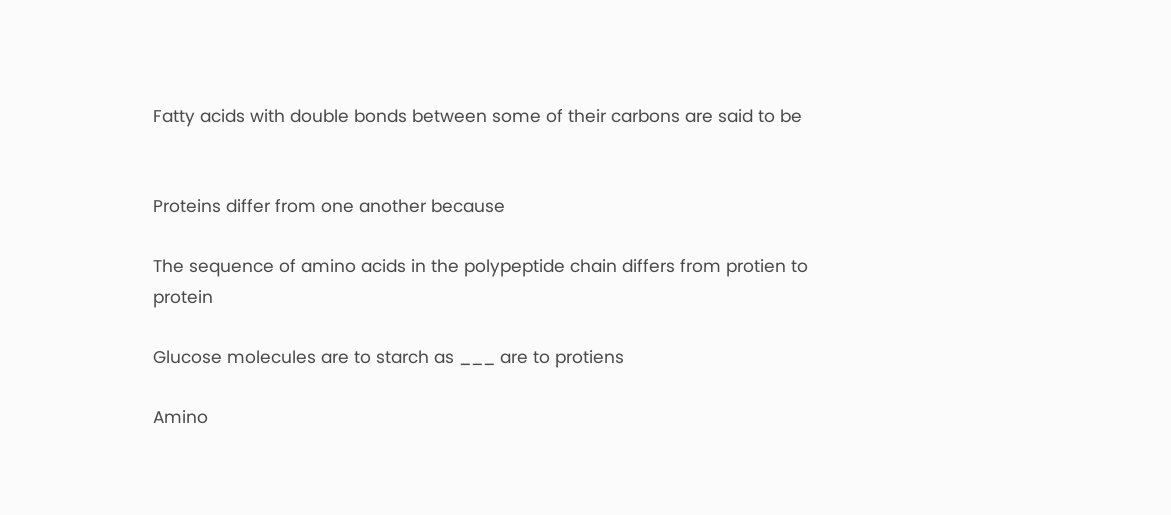Fatty acids with double bonds between some of their carbons are said to be


Proteins differ from one another because

The sequence of amino acids in the polypeptide chain differs from protien to protein

Glucose molecules are to starch as ___ are to protiens

Amino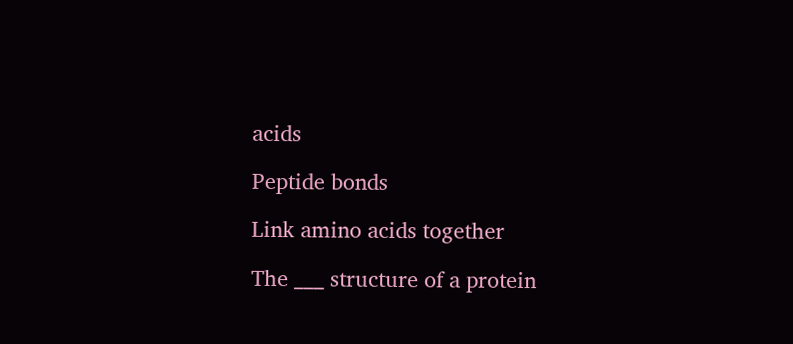acids

Peptide bonds

Link amino acids together

The ___ structure of a protein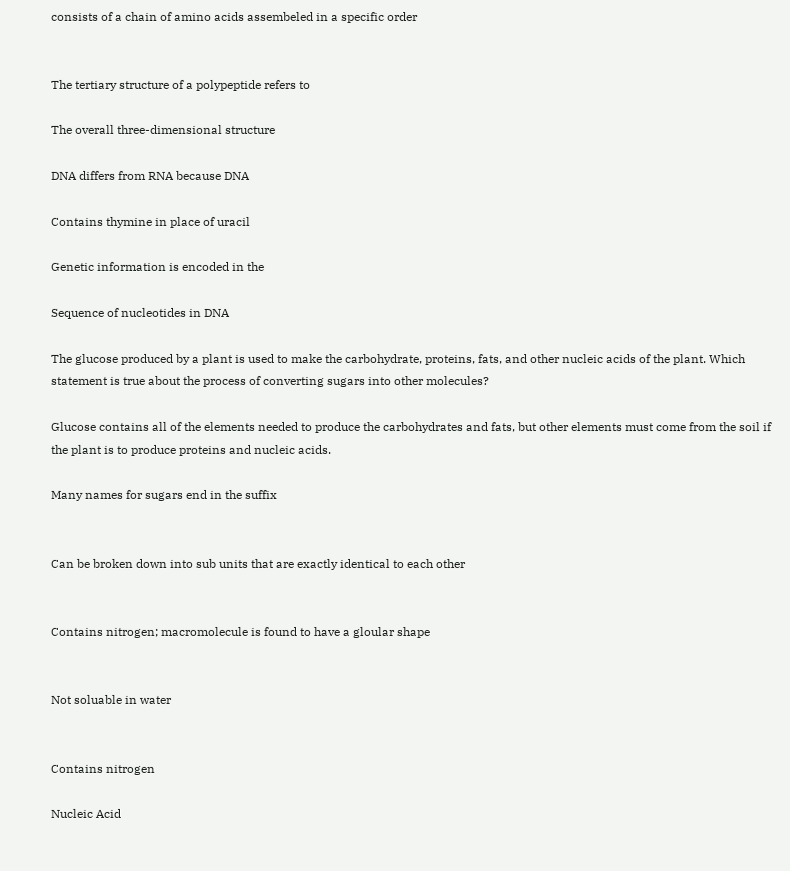consists of a chain of amino acids assembeled in a specific order


The tertiary structure of a polypeptide refers to

The overall three-dimensional structure

DNA differs from RNA because DNA

Contains thymine in place of uracil

Genetic information is encoded in the

Sequence of nucleotides in DNA

The glucose produced by a plant is used to make the carbohydrate, proteins, fats, and other nucleic acids of the plant. Which statement is true about the process of converting sugars into other molecules?

Glucose contains all of the elements needed to produce the carbohydrates and fats, but other elements must come from the soil if the plant is to produce proteins and nucleic acids.

Many names for sugars end in the suffix


Can be broken down into sub units that are exactly identical to each other


Contains nitrogen; macromolecule is found to have a gloular shape


Not soluable in water


Contains nitrogen

Nucleic Acid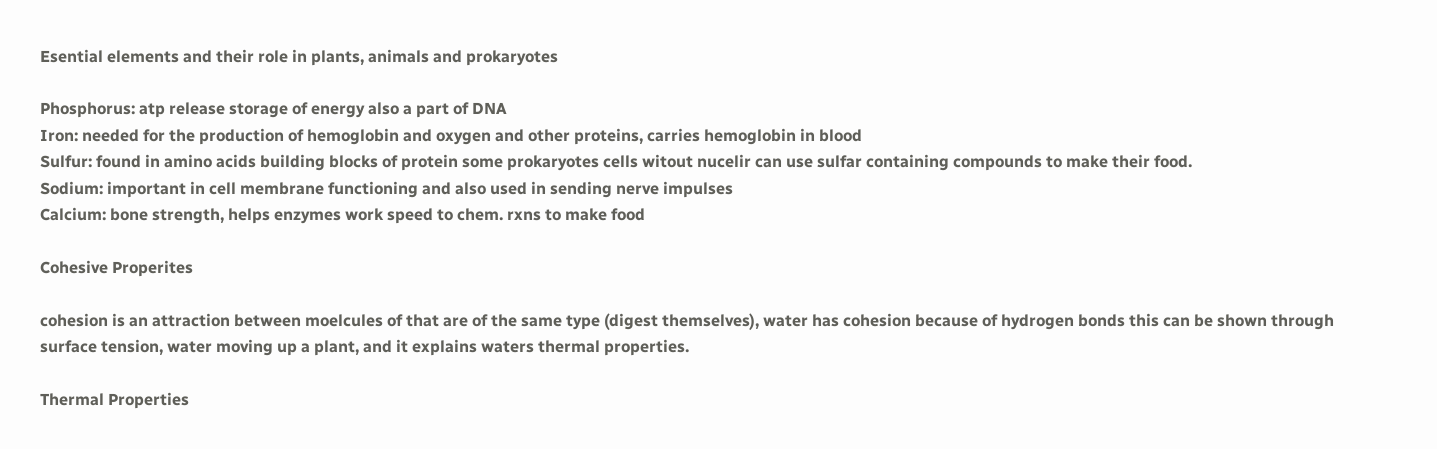Esential elements and their role in plants, animals and prokaryotes

Phosphorus: atp release storage of energy also a part of DNA
Iron: needed for the production of hemoglobin and oxygen and other proteins, carries hemoglobin in blood
Sulfur: found in amino acids building blocks of protein some prokaryotes cells witout nucelir can use sulfar containing compounds to make their food.
Sodium: important in cell membrane functioning and also used in sending nerve impulses
Calcium: bone strength, helps enzymes work speed to chem. rxns to make food

Cohesive Properites

cohesion is an attraction between moelcules of that are of the same type (digest themselves), water has cohesion because of hydrogen bonds this can be shown through surface tension, water moving up a plant, and it explains waters thermal properties.

Thermal Properties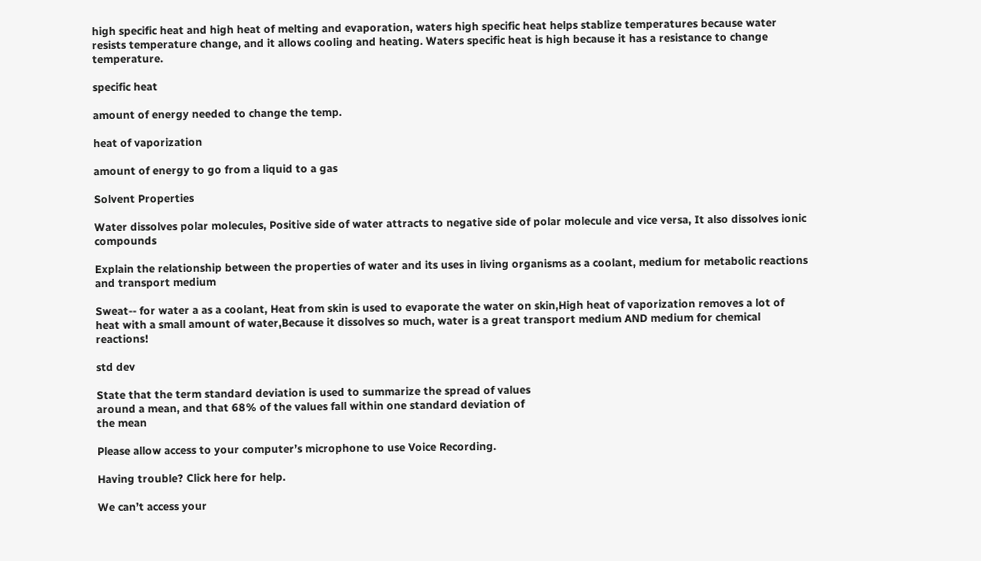high specific heat and high heat of melting and evaporation, waters high specific heat helps stablize temperatures because water resists temperature change, and it allows cooling and heating. Waters specific heat is high because it has a resistance to change temperature.

specific heat

amount of energy needed to change the temp.

heat of vaporization

amount of energy to go from a liquid to a gas

Solvent Properties

Water dissolves polar molecules, Positive side of water attracts to negative side of polar molecule and vice versa, It also dissolves ionic compounds

Explain the relationship between the properties of water and its uses in living organisms as a coolant, medium for metabolic reactions and transport medium

Sweat-- for water a as a coolant, Heat from skin is used to evaporate the water on skin,High heat of vaporization removes a lot of heat with a small amount of water,Because it dissolves so much, water is a great transport medium AND medium for chemical reactions!

std dev

State that the term standard deviation is used to summarize the spread of values
around a mean, and that 68% of the values fall within one standard deviation of
the mean

Please allow access to your computer’s microphone to use Voice Recording.

Having trouble? Click here for help.

We can’t access your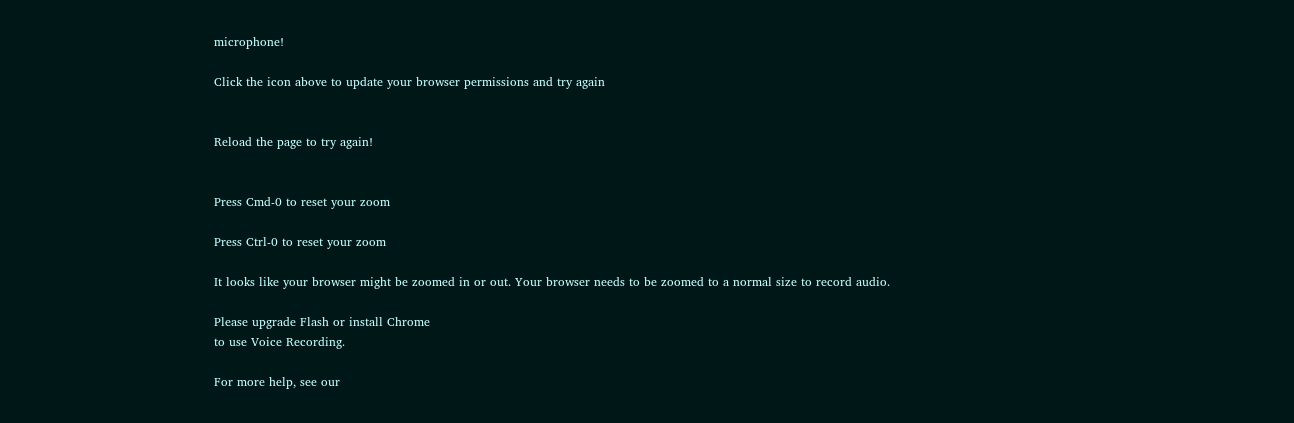microphone!

Click the icon above to update your browser permissions and try again


Reload the page to try again!


Press Cmd-0 to reset your zoom

Press Ctrl-0 to reset your zoom

It looks like your browser might be zoomed in or out. Your browser needs to be zoomed to a normal size to record audio.

Please upgrade Flash or install Chrome
to use Voice Recording.

For more help, see our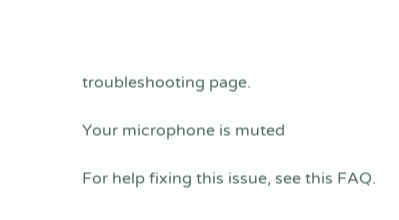troubleshooting page.

Your microphone is muted

For help fixing this issue, see this FAQ.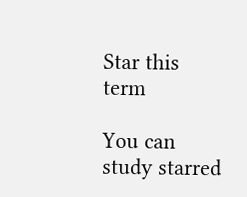Star this term

You can study starred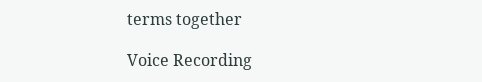terms together

Voice Recording